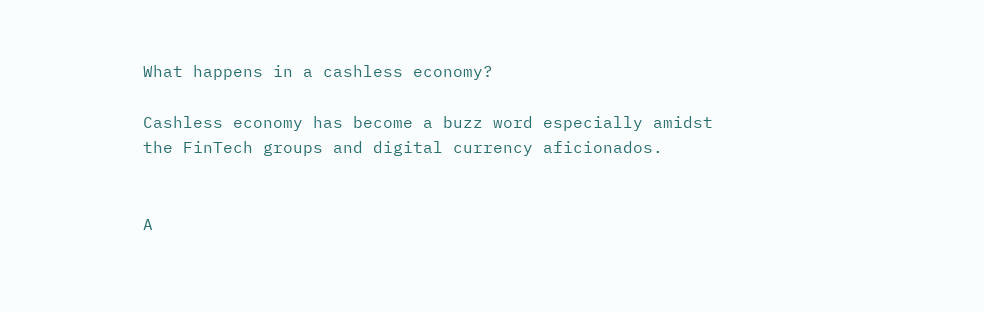What happens in a cashless economy?

Cashless economy has become a buzz word especially amidst the FinTech groups and digital currency aficionados.


A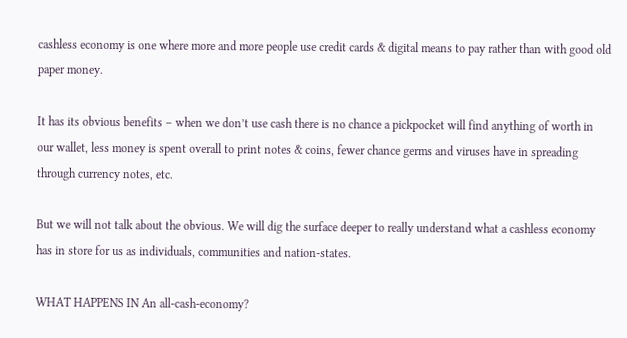cashless economy is one where more and more people use credit cards & digital means to pay rather than with good old paper money.

It has its obvious benefits – when we don’t use cash there is no chance a pickpocket will find anything of worth in our wallet, less money is spent overall to print notes & coins, fewer chance germs and viruses have in spreading through currency notes, etc.

But we will not talk about the obvious. We will dig the surface deeper to really understand what a cashless economy has in store for us as individuals, communities and nation-states.

WHAT HAPPENS IN An all-cash-economy?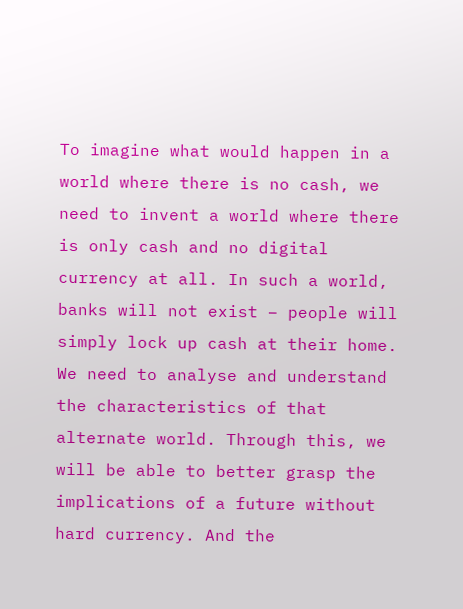To imagine what would happen in a world where there is no cash, we need to invent a world where there is only cash and no digital currency at all. In such a world, banks will not exist – people will simply lock up cash at their home. We need to analyse and understand the characteristics of that alternate world. Through this, we will be able to better grasp the implications of a future without hard currency. And the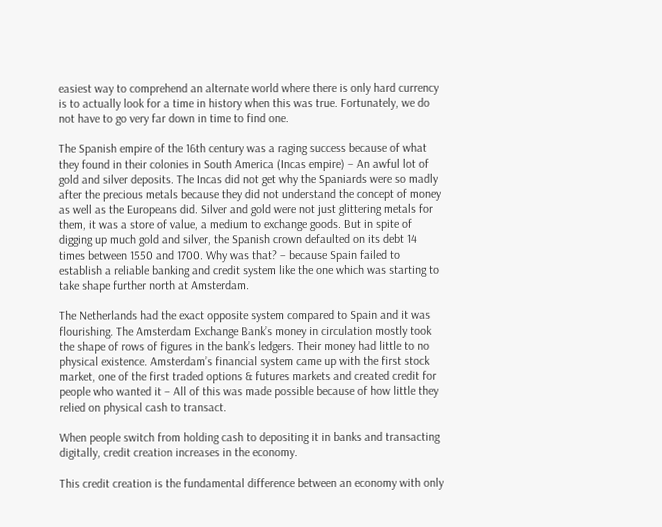easiest way to comprehend an alternate world where there is only hard currency is to actually look for a time in history when this was true. Fortunately, we do not have to go very far down in time to find one.

The Spanish empire of the 16th century was a raging success because of what they found in their colonies in South America (Incas empire) – An awful lot of gold and silver deposits. The Incas did not get why the Spaniards were so madly after the precious metals because they did not understand the concept of money as well as the Europeans did. Silver and gold were not just glittering metals for them, it was a store of value, a medium to exchange goods. But in spite of digging up much gold and silver, the Spanish crown defaulted on its debt 14 times between 1550 and 1700. Why was that? – because Spain failed to establish a reliable banking and credit system like the one which was starting to take shape further north at Amsterdam.

The Netherlands had the exact opposite system compared to Spain and it was flourishing. The Amsterdam Exchange Bank’s money in circulation mostly took the shape of rows of figures in the bank’s ledgers. Their money had little to no physical existence. Amsterdam’s financial system came up with the first stock market, one of the first traded options & futures markets and created credit for people who wanted it – All of this was made possible because of how little they relied on physical cash to transact.

When people switch from holding cash to depositing it in banks and transacting digitally, credit creation increases in the economy.

This credit creation is the fundamental difference between an economy with only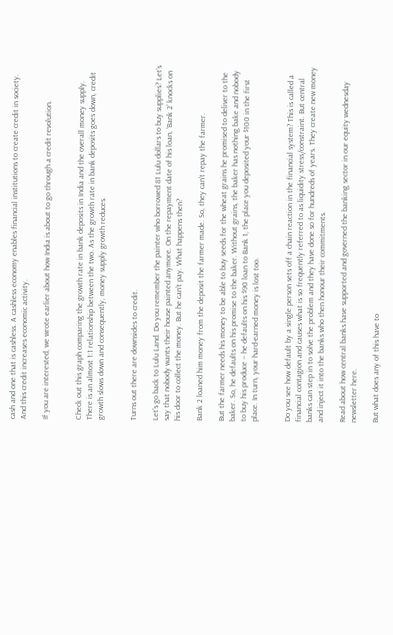cash and one that is cashless. A cashless economy enables financial institutions to create credit in society. And this credit increases economic activity.

If you are interested, we wrote earlier about how India is about to go through a credit revolution.


Check out this graph comparing the growth rate in bank deposits in India and the overall money supply. There is an almost 1:1 relationship between the two. As the growth rate in bank deposits goes down, credit growth slows down and consequently, money supply growth reduces.


Turns out there are downsides to credit.

Let’s go back to Lulu Land. Do you remember the painter who borrowed 81 Lulu dollars to buy supplies? Let’s say that nobody wants their house painted anymore. On the repayment date of his loan, ‘Bank 2’ knocks on his door to collect the money. But he can’t pay. What happens then?

Bank 2 loaned him money from the deposit the farmer made. So, they can’t repay the farmer.

But the farmer needs his money to be able to buy seeds for the wheat grains he promised to deliver to the baker. So, he defaults on his promise to the baker. Without grains, the baker has nothing bake and nobody to buy his produce – he defaults on his $90 loan to Bank 1, the place you deposited your $100 in the first place. In turn, your hard-earned money is lost too.


Do you see how default by a single person sets off a chain reaction in the financial system? This is called a financial contagion and causes what is so frequently referred to as liquidity stress/constraint. But central banks can step in to solve the problem and they have done so for hundreds of years. They create new money and inject it into the banks who then honour their commitments.

Read about how central banks have supported and governed the banking sector in our equity wednesday newsletter here.

But what does any of this have to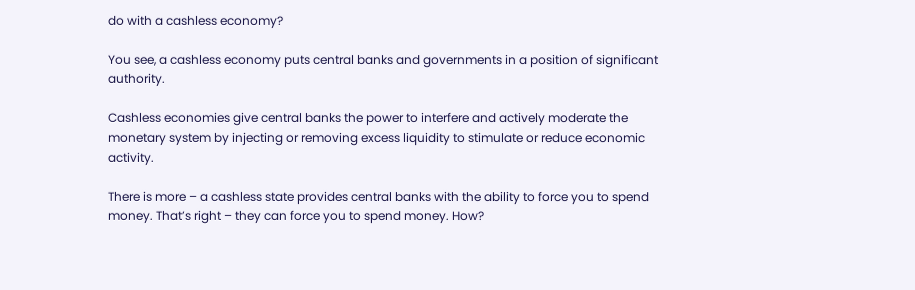do with a cashless economy?

You see, a cashless economy puts central banks and governments in a position of significant authority.

Cashless economies give central banks the power to interfere and actively moderate the monetary system by injecting or removing excess liquidity to stimulate or reduce economic activity.

There is more – a cashless state provides central banks with the ability to force you to spend money. That’s right – they can force you to spend money. How?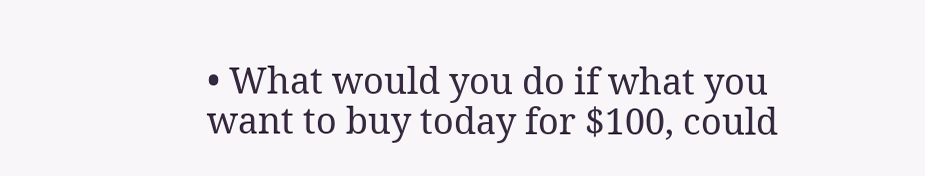• What would you do if what you want to buy today for $100, could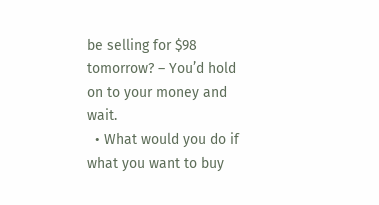be selling for $98 tomorrow? – You’d hold on to your money and wait.
  • What would you do if what you want to buy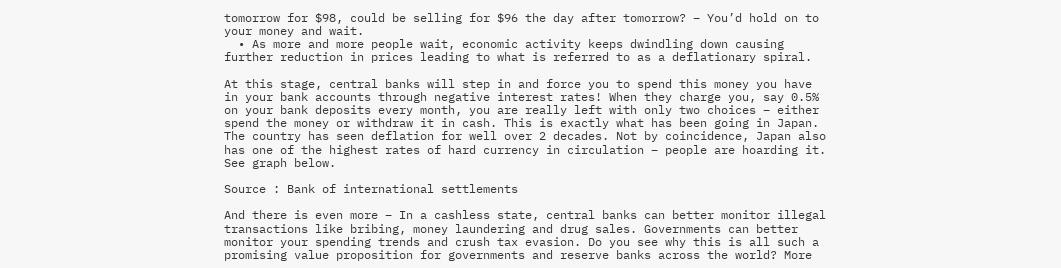tomorrow for $98, could be selling for $96 the day after tomorrow? – You’d hold on to your money and wait.
  • As more and more people wait, economic activity keeps dwindling down causing further reduction in prices leading to what is referred to as a deflationary spiral.

At this stage, central banks will step in and force you to spend this money you have in your bank accounts through negative interest rates! When they charge you, say 0.5% on your bank deposits every month, you are really left with only two choices – either spend the money or withdraw it in cash. This is exactly what has been going in Japan. The country has seen deflation for well over 2 decades. Not by coincidence, Japan also has one of the highest rates of hard currency in circulation – people are hoarding it. See graph below.

Source : Bank of international settlements

And there is even more – In a cashless state, central banks can better monitor illegal transactions like bribing, money laundering and drug sales. Governments can better monitor your spending trends and crush tax evasion. Do you see why this is all such a promising value proposition for governments and reserve banks across the world? More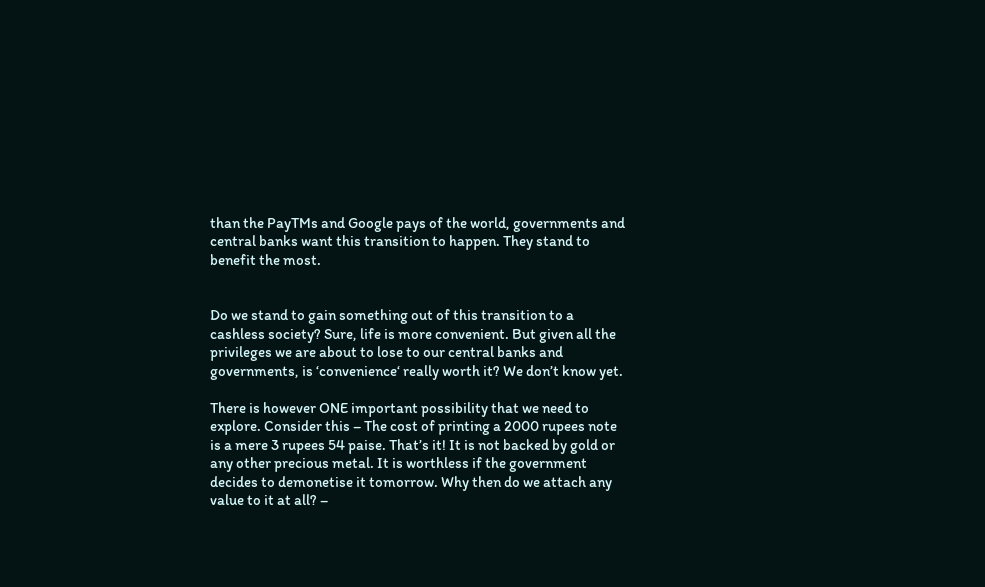than the PayTMs and Google pays of the world, governments and central banks want this transition to happen. They stand to benefit the most.


Do we stand to gain something out of this transition to a cashless society? Sure, life is more convenient. But given all the privileges we are about to lose to our central banks and governments, is ‘convenience‘ really worth it? We don’t know yet.

There is however ONE important possibility that we need to explore. Consider this – The cost of printing a 2000 rupees note is a mere 3 rupees 54 paise. That’s it! It is not backed by gold or any other precious metal. It is worthless if the government decides to demonetise it tomorrow. Why then do we attach any value to it at all? –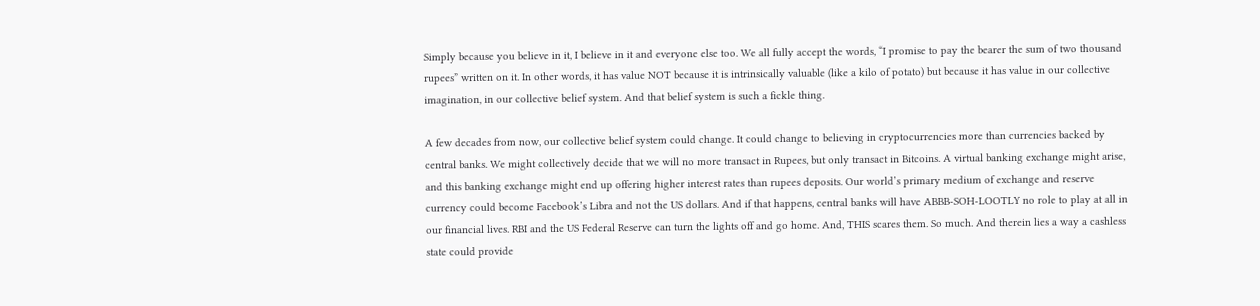Simply because you believe in it, I believe in it and everyone else too. We all fully accept the words, “I promise to pay the bearer the sum of two thousand rupees” written on it. In other words, it has value NOT because it is intrinsically valuable (like a kilo of potato) but because it has value in our collective imagination, in our collective belief system. And that belief system is such a fickle thing.

A few decades from now, our collective belief system could change. It could change to believing in cryptocurrencies more than currencies backed by central banks. We might collectively decide that we will no more transact in Rupees, but only transact in Bitcoins. A virtual banking exchange might arise, and this banking exchange might end up offering higher interest rates than rupees deposits. Our world’s primary medium of exchange and reserve currency could become Facebook’s Libra and not the US dollars. And if that happens, central banks will have ABBB-SOH-LOOTLY no role to play at all in our financial lives. RBI and the US Federal Reserve can turn the lights off and go home. And, THIS scares them. So much. And therein lies a way a cashless state could provide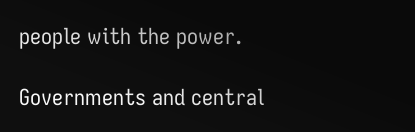people with the power.

Governments and central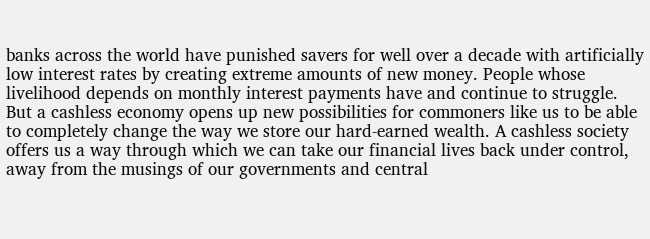banks across the world have punished savers for well over a decade with artificially low interest rates by creating extreme amounts of new money. People whose livelihood depends on monthly interest payments have and continue to struggle. But a cashless economy opens up new possibilities for commoners like us to be able to completely change the way we store our hard-earned wealth. A cashless society offers us a way through which we can take our financial lives back under control, away from the musings of our governments and central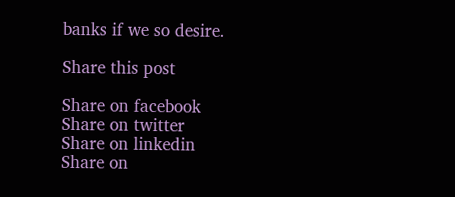banks if we so desire.

Share this post

Share on facebook
Share on twitter
Share on linkedin
Share on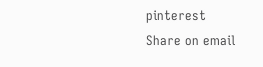pinterest
Share on email